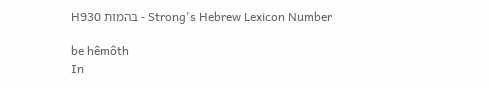H930 בּהמות - Strong's Hebrew Lexicon Number

be hêmôth
In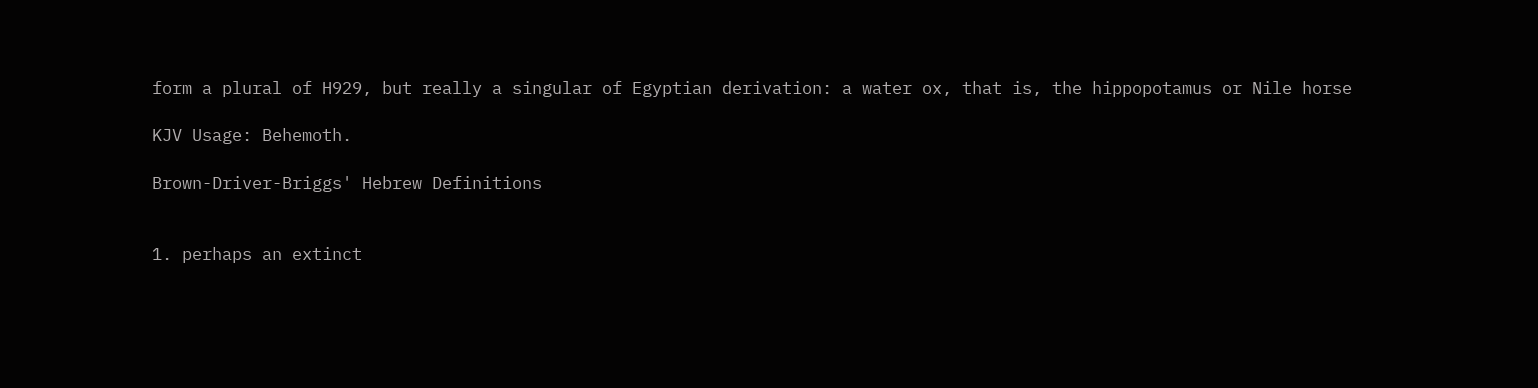form a plural of H929, but really a singular of Egyptian derivation: a water ox, that is, the hippopotamus or Nile horse

KJV Usage: Behemoth.

Brown-Driver-Briggs' Hebrew Definitions


1. perhaps an extinct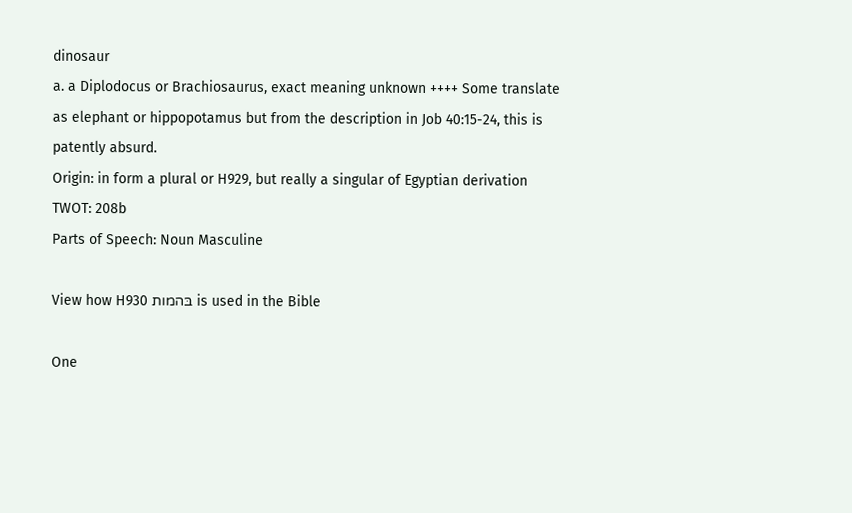dinosaur
a. a Diplodocus or Brachiosaurus, exact meaning unknown ++++ Some translate as elephant or hippopotamus but from the description in Job 40:15-24, this is patently absurd.
Origin: in form a plural or H929, but really a singular of Egyptian derivation
TWOT: 208b
Parts of Speech: Noun Masculine

View how H930 בּהמות is used in the Bible

One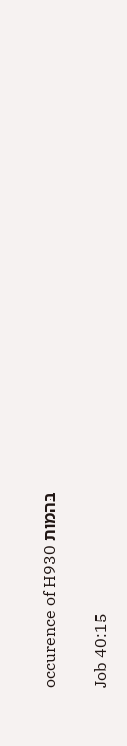occurence of H930 בּהמות

Job 40:15